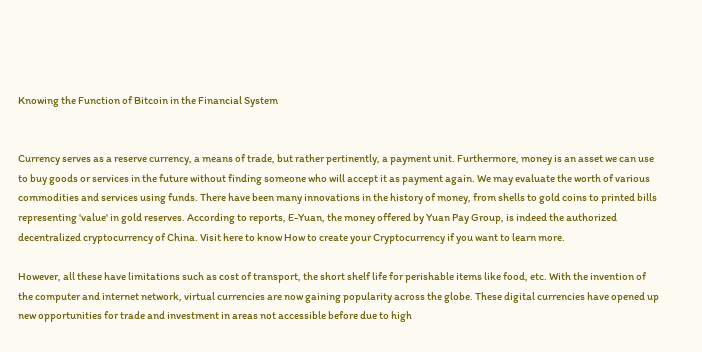Knowing the Function of Bitcoin in the Financial System


Currency serves as a reserve currency, a means of trade, but rather pertinently, a payment unit. Furthermore, money is an asset we can use to buy goods or services in the future without finding someone who will accept it as payment again. We may evaluate the worth of various commodities and services using funds. There have been many innovations in the history of money, from shells to gold coins to printed bills representing 'value' in gold reserves. According to reports, E-Yuan, the money offered by Yuan Pay Group, is indeed the authorized decentralized cryptocurrency of China. Visit here to know How to create your Cryptocurrency if you want to learn more.

However, all these have limitations such as cost of transport, the short shelf life for perishable items like food, etc. With the invention of the computer and internet network, virtual currencies are now gaining popularity across the globe. These digital currencies have opened up new opportunities for trade and investment in areas not accessible before due to high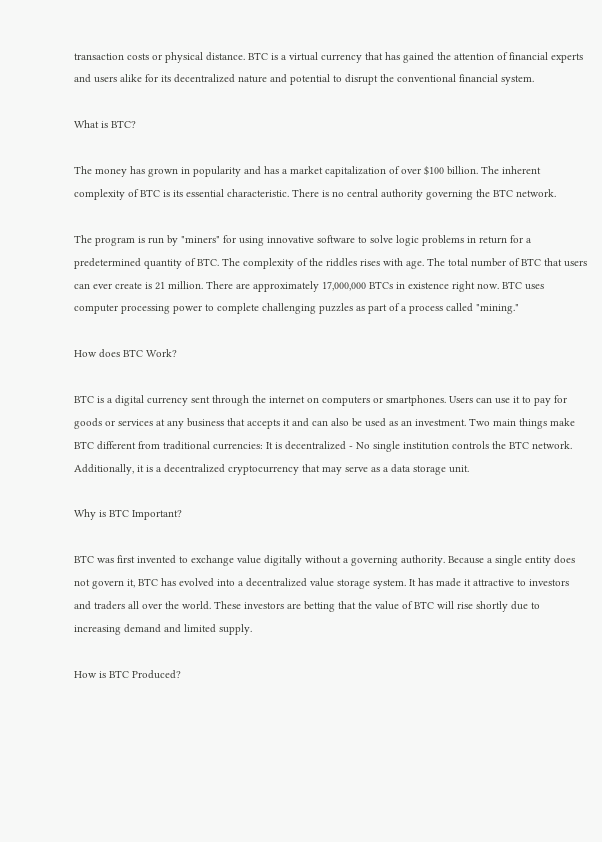transaction costs or physical distance. BTC is a virtual currency that has gained the attention of financial experts and users alike for its decentralized nature and potential to disrupt the conventional financial system.

What is BTC?

The money has grown in popularity and has a market capitalization of over $100 billion. The inherent complexity of BTC is its essential characteristic. There is no central authority governing the BTC network.

The program is run by "miners" for using innovative software to solve logic problems in return for a predetermined quantity of BTC. The complexity of the riddles rises with age. The total number of BTC that users can ever create is 21 million. There are approximately 17,000,000 BTCs in existence right now. BTC uses computer processing power to complete challenging puzzles as part of a process called "mining."

How does BTC Work?

BTC is a digital currency sent through the internet on computers or smartphones. Users can use it to pay for goods or services at any business that accepts it and can also be used as an investment. Two main things make BTC different from traditional currencies: It is decentralized - No single institution controls the BTC network. Additionally, it is a decentralized cryptocurrency that may serve as a data storage unit.

Why is BTC Important?

BTC was first invented to exchange value digitally without a governing authority. Because a single entity does not govern it, BTC has evolved into a decentralized value storage system. It has made it attractive to investors and traders all over the world. These investors are betting that the value of BTC will rise shortly due to increasing demand and limited supply.

How is BTC Produced?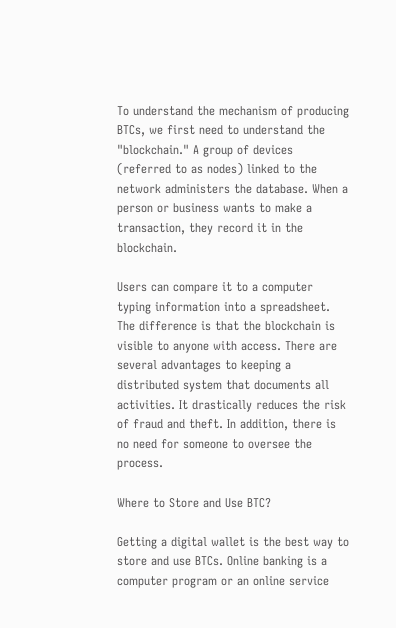To understand the mechanism of producing BTCs, we first need to understand the "blockchain." A group of devices (referred to as nodes) linked to the network administers the database. When a person or business wants to make a transaction, they record it in the blockchain.

Users can compare it to a computer typing information into a spreadsheet. The difference is that the blockchain is visible to anyone with access. There are several advantages to keeping a distributed system that documents all activities. It drastically reduces the risk of fraud and theft. In addition, there is no need for someone to oversee the process.

Where to Store and Use BTC?

Getting a digital wallet is the best way to store and use BTCs. Online banking is a computer program or an online service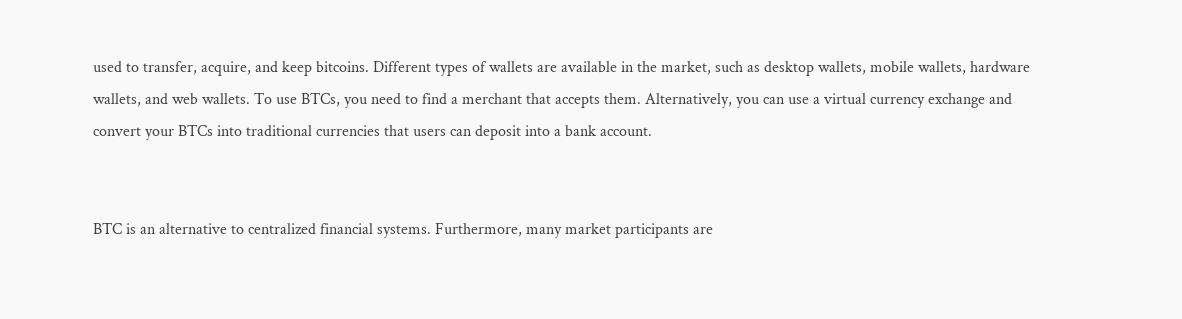used to transfer, acquire, and keep bitcoins. Different types of wallets are available in the market, such as desktop wallets, mobile wallets, hardware wallets, and web wallets. To use BTCs, you need to find a merchant that accepts them. Alternatively, you can use a virtual currency exchange and convert your BTCs into traditional currencies that users can deposit into a bank account.


BTC is an alternative to centralized financial systems. Furthermore, many market participants are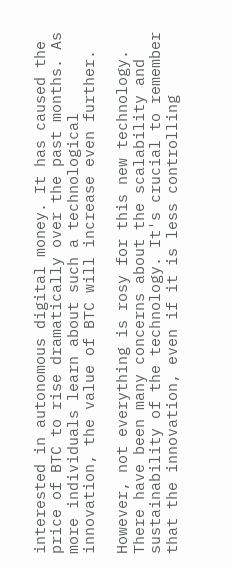interested in autonomous digital money. It has caused the price of BTC to rise dramatically over the past months. As more individuals learn about such a technological innovation, the value of BTC will increase even further.

However, not everything is rosy for this new technology. There have been many concerns about the scalability and sustainability of the technology. It's crucial to remember that the innovation, even if it is less controlling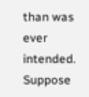than was ever intended. Suppose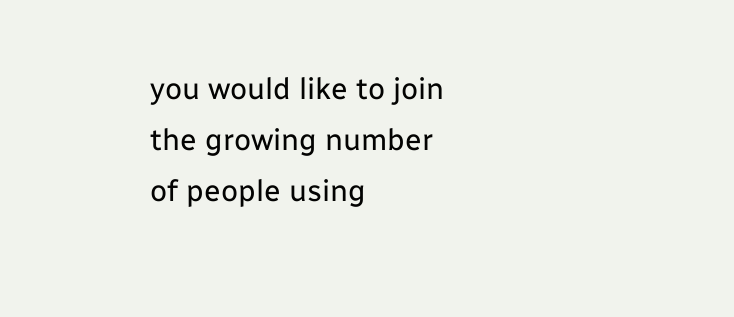you would like to join the growing number of people using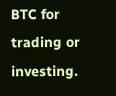BTC for trading or investing.